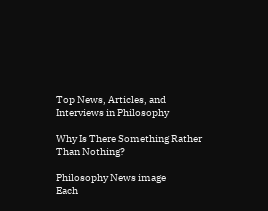Top News, Articles, and Interviews in Philosophy

Why Is There Something Rather Than Nothing?

Philosophy News image
Each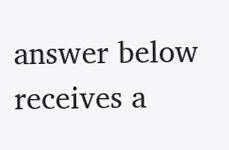answer below receives a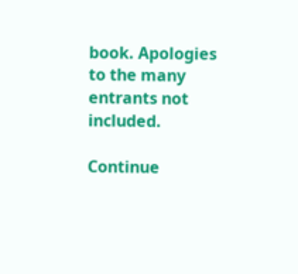book. Apologies to the many entrants not included.

Continue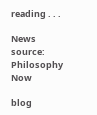reading . . .

News source: Philosophy Now

blog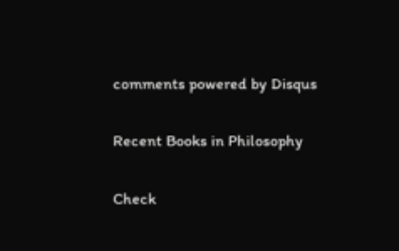comments powered by Disqus

Recent Books in Philosophy

Check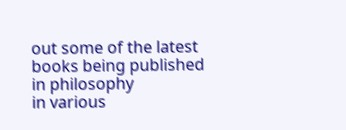out some of the latest books being published in philosophy
in various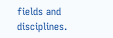fields and disciplines.